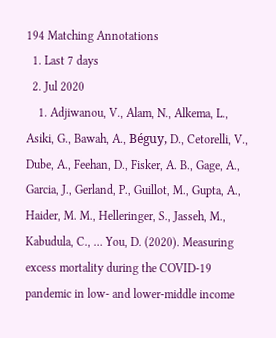194 Matching Annotations
  1. Last 7 days
  2. Jul 2020
    1. Adjiwanou, V., Alam, N., Alkema, L., Asiki, G., Bawah, A., Béguy, D., Cetorelli, V., Dube, A., Feehan, D., Fisker, A. B., Gage, A., Garcia, J., Gerland, P., Guillot, M., Gupta, A., Haider, M. M., Helleringer, S., Jasseh, M., Kabudula, C., … You, D. (2020). Measuring excess mortality during the COVID-19 pandemic in low- and lower-middle income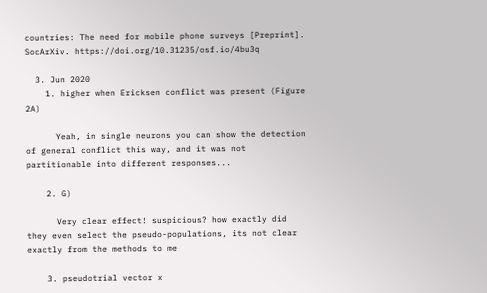countries: The need for mobile phone surveys [Preprint]. SocArXiv. https://doi.org/10.31235/osf.io/4bu3q

  3. Jun 2020
    1. higher when Ericksen conflict was present (Figure 2A)

      Yeah, in single neurons you can show the detection of general conflict this way, and it was not partitionable into different responses...

    2. G)

      Very clear effect! suspicious? how exactly did they even select the pseudo-populations, its not clear exactly from the methods to me

    3. pseudotrial vector x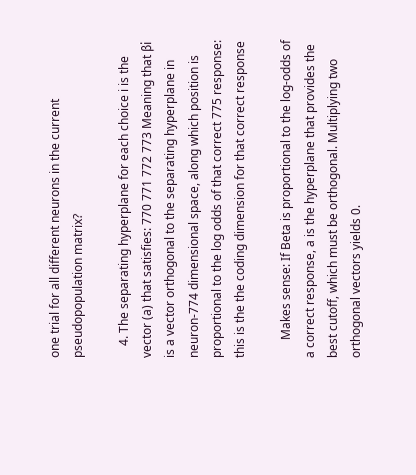one trial for all different neurons in the current pseudopopulation matrix?

    4. The separating hyperplane for each choice i is the vector (a) that satisfies: 770 771 772 773 Meaning that βi is a vector orthogonal to the separating hyperplane in neuron-774 dimensional space, along which position is proportional to the log odds of that correct 775 response: this is the the coding dimension for that correct response

      Makes sense: If Beta is proportional to the log-odds of a correct response, a is the hyperplane that provides the best cutoff, which must be orthogonal. Multiplying two orthogonal vectors yields 0.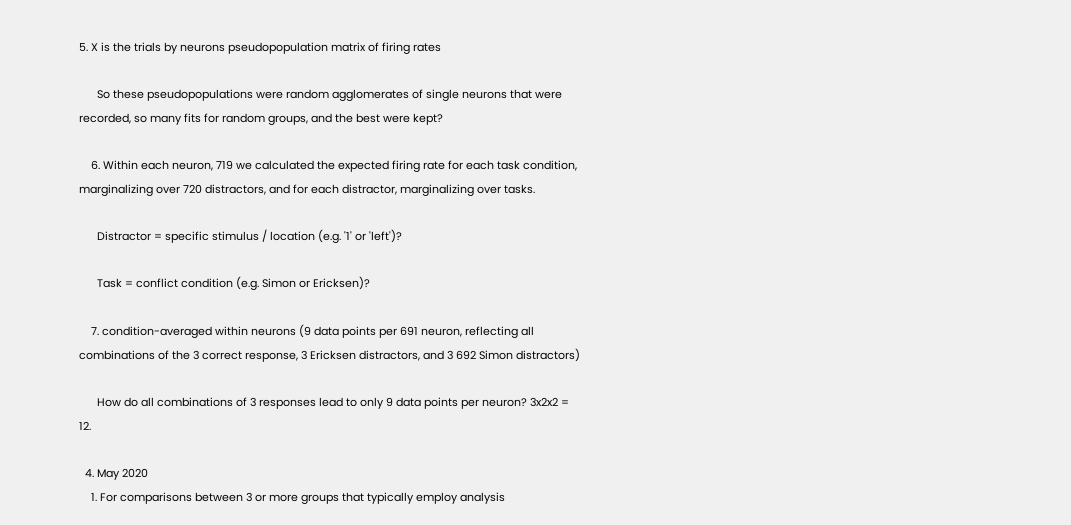5. X is the trials by neurons pseudopopulation matrix of firing rates

      So these pseudopopulations were random agglomerates of single neurons that were recorded, so many fits for random groups, and the best were kept?

    6. Within each neuron, 719 we calculated the expected firing rate for each task condition, marginalizing over 720 distractors, and for each distractor, marginalizing over tasks.

      Distractor = specific stimulus / location (e.g. '1' or 'left')?

      Task = conflict condition (e.g. Simon or Ericksen)?

    7. condition-averaged within neurons (9 data points per 691 neuron, reflecting all combinations of the 3 correct response, 3 Ericksen distractors, and 3 692 Simon distractors)

      How do all combinations of 3 responses lead to only 9 data points per neuron? 3x2x2 = 12.

  4. May 2020
    1. For comparisons between 3 or more groups that typically employ analysis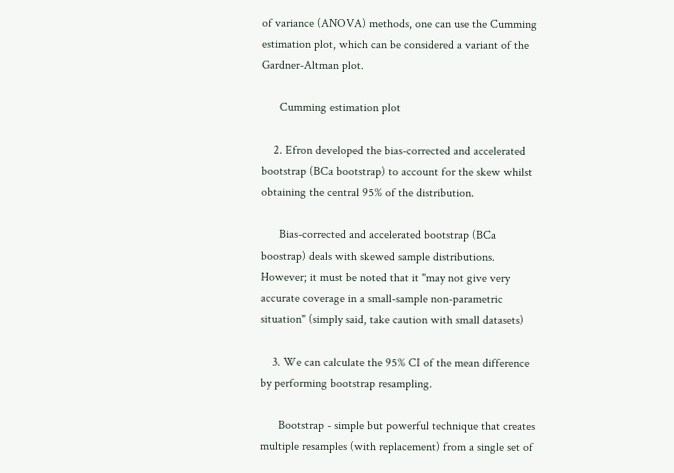of variance (ANOVA) methods, one can use the Cumming estimation plot, which can be considered a variant of the Gardner-Altman plot.

      Cumming estimation plot

    2. Efron developed the bias-corrected and accelerated bootstrap (BCa bootstrap) to account for the skew whilst obtaining the central 95% of the distribution.

      Bias-corrected and accelerated bootstrap (BCa boostrap) deals with skewed sample distributions. However; it must be noted that it "may not give very accurate coverage in a small-sample non-parametric situation" (simply said, take caution with small datasets)

    3. We can calculate the 95% CI of the mean difference by performing bootstrap resampling.

      Bootstrap - simple but powerful technique that creates multiple resamples (with replacement) from a single set of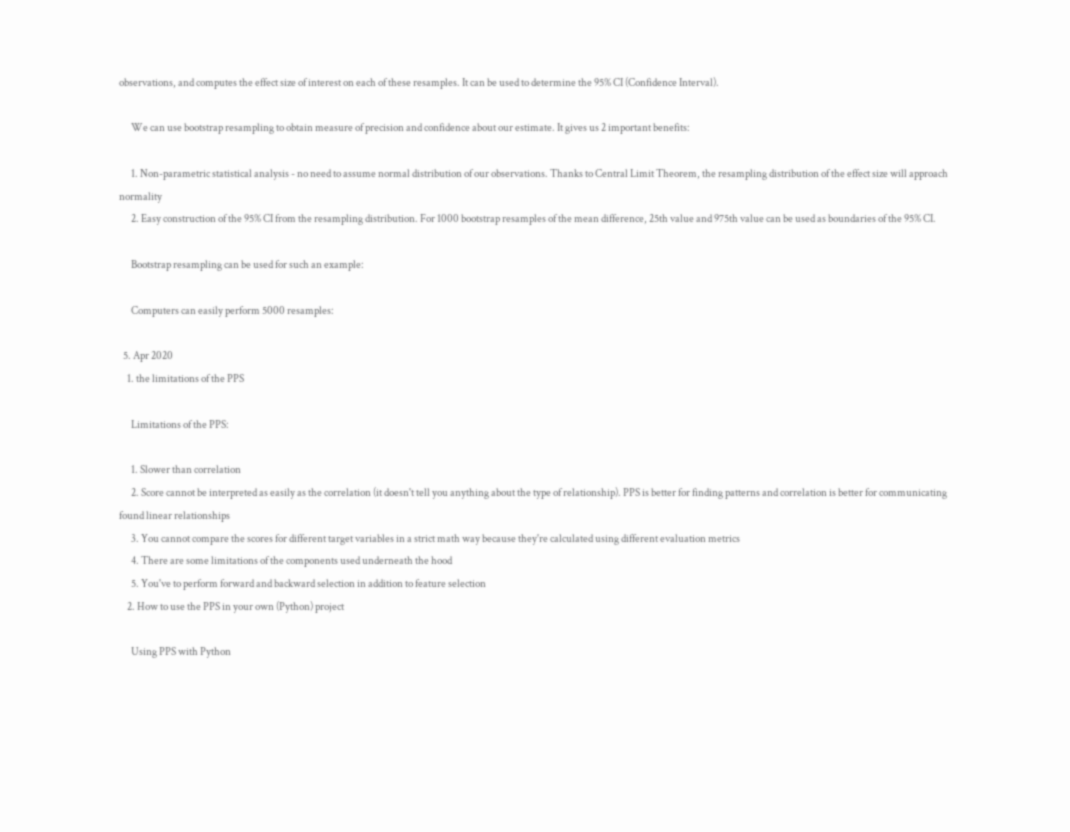observations, and computes the effect size of interest on each of these resamples. It can be used to determine the 95% CI (Confidence Interval).

      We can use bootstrap resampling to obtain measure of precision and confidence about our estimate. It gives us 2 important benefits:

      1. Non-parametric statistical analysis - no need to assume normal distribution of our observations. Thanks to Central Limit Theorem, the resampling distribution of the effect size will approach normality
      2. Easy construction of the 95% CI from the resampling distribution. For 1000 bootstrap resamples of the mean difference, 25th value and 975th value can be used as boundaries of the 95% CI.

      Bootstrap resampling can be used for such an example:

      Computers can easily perform 5000 resamples:

  5. Apr 2020
    1. the limitations of the PPS

      Limitations of the PPS:

      1. Slower than correlation
      2. Score cannot be interpreted as easily as the correlation (it doesn't tell you anything about the type of relationship). PPS is better for finding patterns and correlation is better for communicating found linear relationships
      3. You cannot compare the scores for different target variables in a strict math way because they're calculated using different evaluation metrics
      4. There are some limitations of the components used underneath the hood
      5. You've to perform forward and backward selection in addition to feature selection
    2. How to use the PPS in your own (Python) project

      Using PPS with Python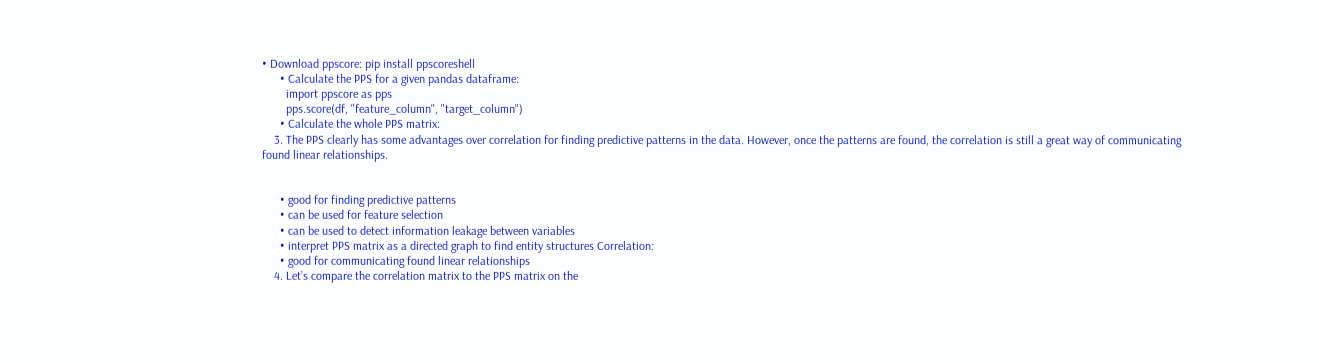• Download ppscore: pip install ppscoreshell
      • Calculate the PPS for a given pandas dataframe:
        import ppscore as pps
        pps.score(df, "feature_column", "target_column")
      • Calculate the whole PPS matrix:
    3. The PPS clearly has some advantages over correlation for finding predictive patterns in the data. However, once the patterns are found, the correlation is still a great way of communicating found linear relationships.


      • good for finding predictive patterns
      • can be used for feature selection
      • can be used to detect information leakage between variables
      • interpret PPS matrix as a directed graph to find entity structures Correlation:
      • good for communicating found linear relationships
    4. Let’s compare the correlation matrix to the PPS matrix on the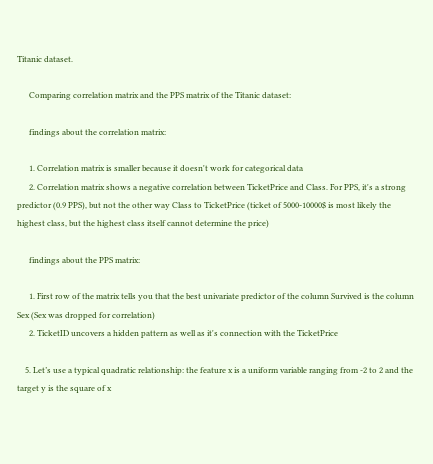Titanic dataset.

      Comparing correlation matrix and the PPS matrix of the Titanic dataset:

      findings about the correlation matrix:

      1. Correlation matrix is smaller because it doesn't work for categorical data
      2. Correlation matrix shows a negative correlation between TicketPrice and Class. For PPS, it's a strong predictor (0.9 PPS), but not the other way Class to TicketPrice (ticket of 5000-10000$ is most likely the highest class, but the highest class itself cannot determine the price)

      findings about the PPS matrix:

      1. First row of the matrix tells you that the best univariate predictor of the column Survived is the column Sex (Sex was dropped for correlation)
      2. TicketID uncovers a hidden pattern as well as it's connection with the TicketPrice

    5. Let’s use a typical quadratic relationship: the feature x is a uniform variable ranging from -2 to 2 and the target y is the square of x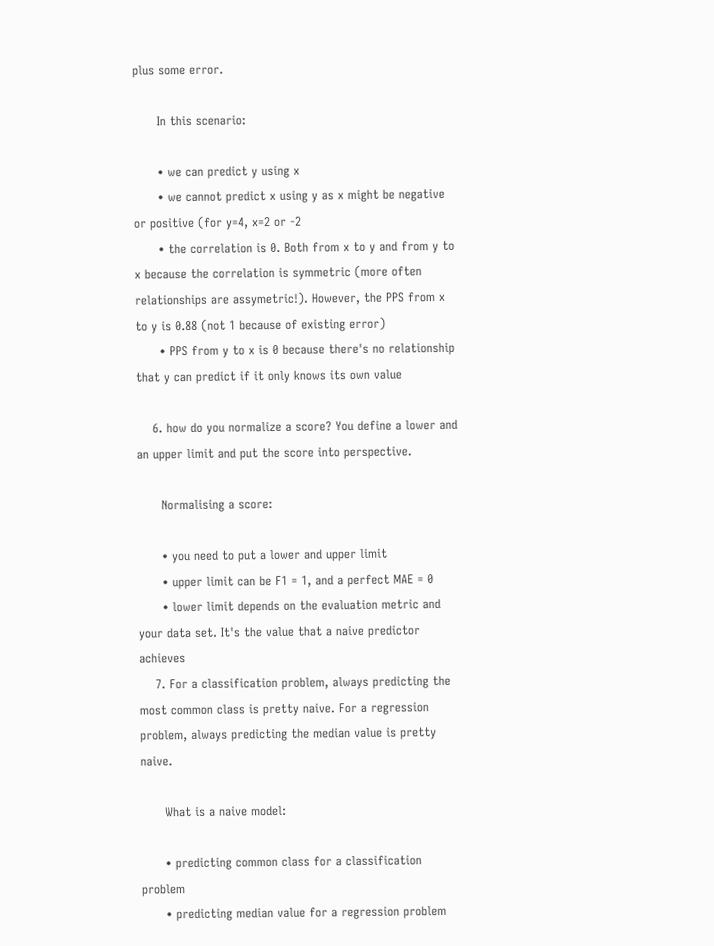plus some error.

      In this scenario:

      • we can predict y using x
      • we cannot predict x using y as x might be negative or positive (for y=4, x=2 or -2
      • the correlation is 0. Both from x to y and from y to x because the correlation is symmetric (more often relationships are assymetric!). However, the PPS from x to y is 0.88 (not 1 because of existing error)
      • PPS from y to x is 0 because there's no relationship that y can predict if it only knows its own value

    6. how do you normalize a score? You define a lower and an upper limit and put the score into perspective.

      Normalising a score:

      • you need to put a lower and upper limit
      • upper limit can be F1 = 1, and a perfect MAE = 0
      • lower limit depends on the evaluation metric and your data set. It's the value that a naive predictor achieves
    7. For a classification problem, always predicting the most common class is pretty naive. For a regression problem, always predicting the median value is pretty naive.

      What is a naive model:

      • predicting common class for a classification problem
      • predicting median value for a regression problem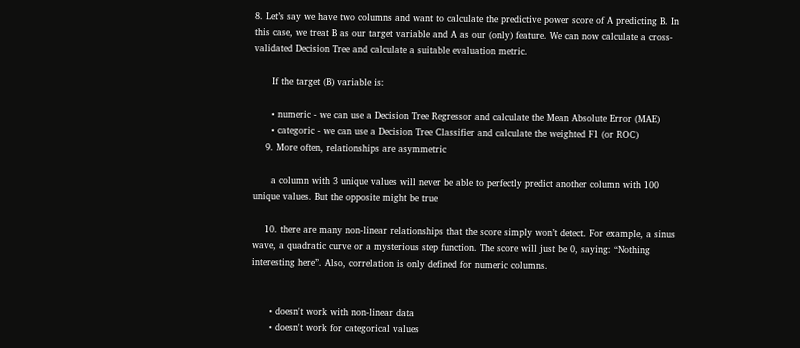8. Let’s say we have two columns and want to calculate the predictive power score of A predicting B. In this case, we treat B as our target variable and A as our (only) feature. We can now calculate a cross-validated Decision Tree and calculate a suitable evaluation metric.

      If the target (B) variable is:

      • numeric - we can use a Decision Tree Regressor and calculate the Mean Absolute Error (MAE)
      • categoric - we can use a Decision Tree Classifier and calculate the weighted F1 (or ROC)
    9. More often, relationships are asymmetric

      a column with 3 unique values will never be able to perfectly predict another column with 100 unique values. But the opposite might be true

    10. there are many non-linear relationships that the score simply won’t detect. For example, a sinus wave, a quadratic curve or a mysterious step function. The score will just be 0, saying: “Nothing interesting here”. Also, correlation is only defined for numeric columns.


      • doesn't work with non-linear data
      • doesn't work for categorical values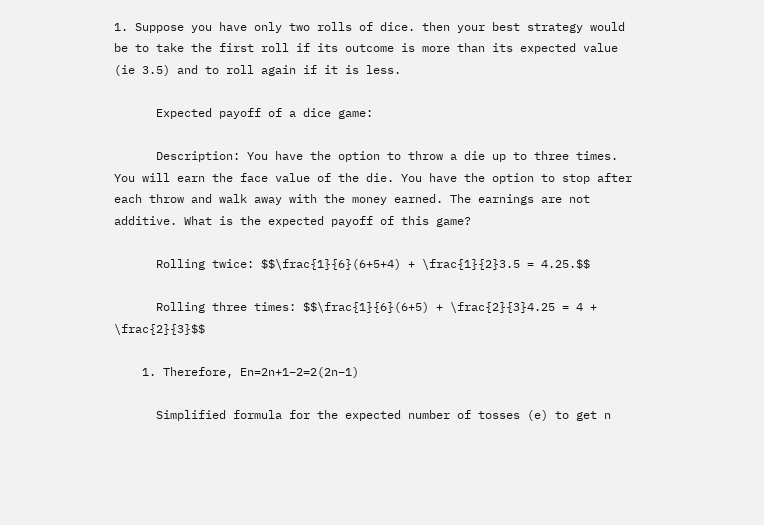1. Suppose you have only two rolls of dice. then your best strategy would be to take the first roll if its outcome is more than its expected value (ie 3.5) and to roll again if it is less.

      Expected payoff of a dice game:

      Description: You have the option to throw a die up to three times. You will earn the face value of the die. You have the option to stop after each throw and walk away with the money earned. The earnings are not additive. What is the expected payoff of this game?

      Rolling twice: $$\frac{1}{6}(6+5+4) + \frac{1}{2}3.5 = 4.25.$$

      Rolling three times: $$\frac{1}{6}(6+5) + \frac{2}{3}4.25 = 4 + \frac{2}{3}$$

    1. Therefore, En=2n+1−2=2(2n−1)

      Simplified formula for the expected number of tosses (e) to get n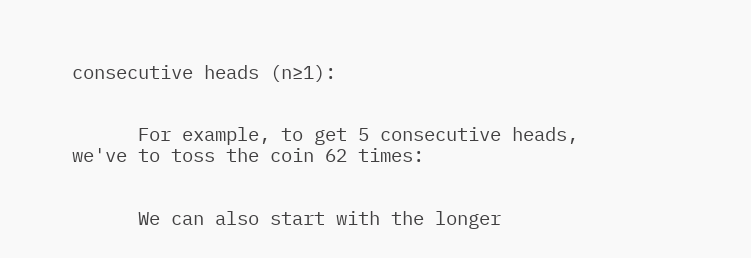consecutive heads (n≥1):


      For example, to get 5 consecutive heads, we've to toss the coin 62 times:


      We can also start with the longer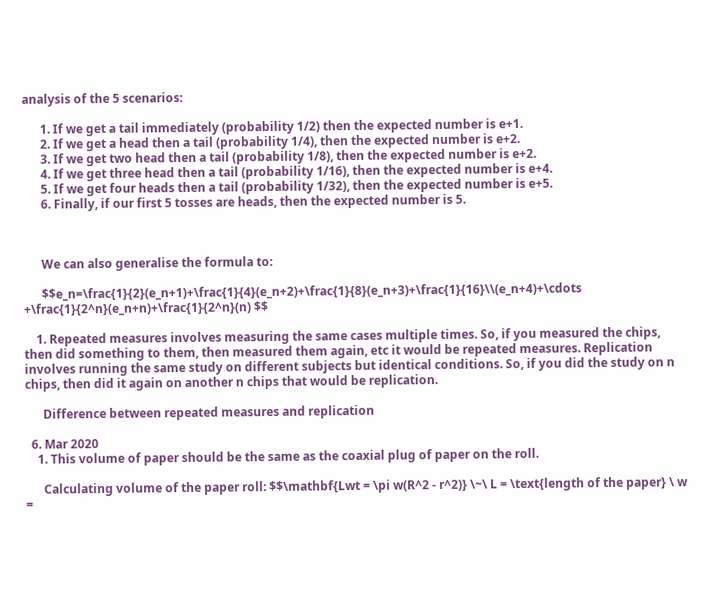analysis of the 5 scenarios:

      1. If we get a tail immediately (probability 1/2) then the expected number is e+1.
      2. If we get a head then a tail (probability 1/4), then the expected number is e+2.
      3. If we get two head then a tail (probability 1/8), then the expected number is e+2.
      4. If we get three head then a tail (probability 1/16), then the expected number is e+4.
      5. If we get four heads then a tail (probability 1/32), then the expected number is e+5.
      6. Finally, if our first 5 tosses are heads, then the expected number is 5.



      We can also generalise the formula to:

      $$e_n=\frac{1}{2}(e_n+1)+\frac{1}{4}(e_n+2)+\frac{1}{8}(e_n+3)+\frac{1}{16}\\(e_n+4)+\cdots +\frac{1}{2^n}(e_n+n)+\frac{1}{2^n}(n) $$

    1. Repeated measures involves measuring the same cases multiple times. So, if you measured the chips, then did something to them, then measured them again, etc it would be repeated measures. Replication involves running the same study on different subjects but identical conditions. So, if you did the study on n chips, then did it again on another n chips that would be replication.

      Difference between repeated measures and replication

  6. Mar 2020
    1. This volume of paper should be the same as the coaxial plug of paper on the roll.

      Calculating volume of the paper roll: $$\mathbf{Lwt = \pi w(R^2 - r^2)} \~\ L = \text{length of the paper} \ w =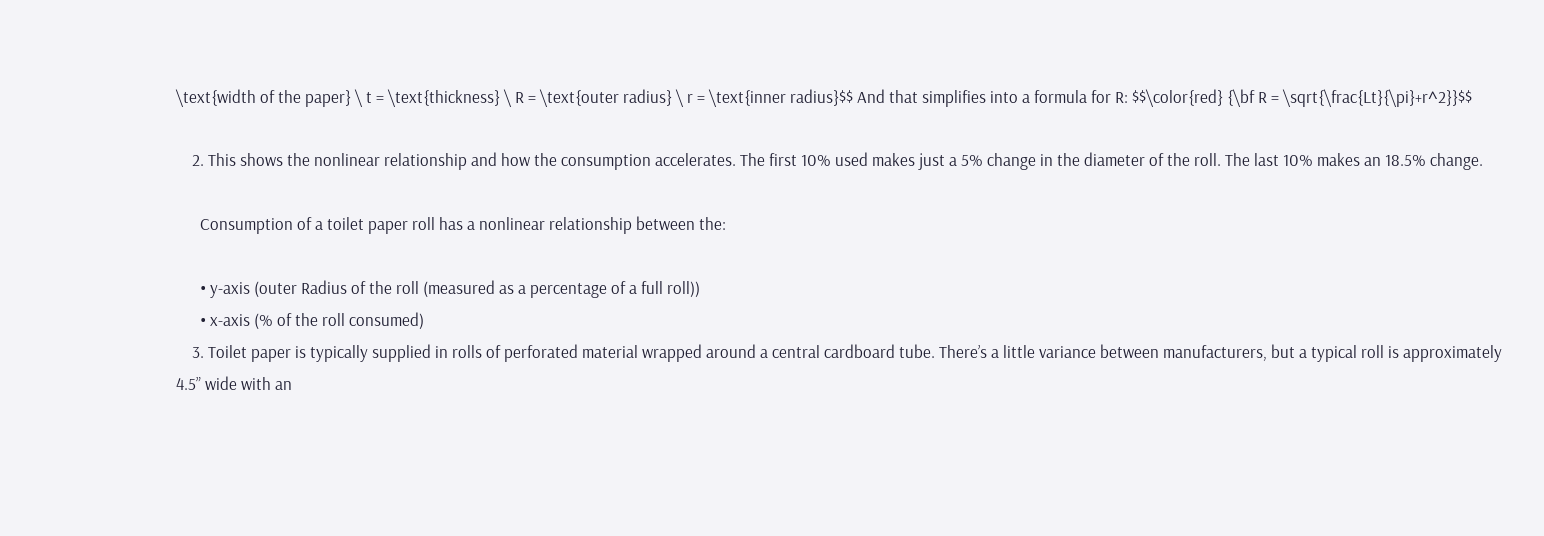\text{width of the paper} \ t = \text{thickness} \ R = \text{outer radius} \ r = \text{inner radius}$$ And that simplifies into a formula for R: $$\color{red} {\bf R = \sqrt{\frac{Lt}{\pi}+r^2}}$$

    2. This shows the nonlinear relationship and how the consumption accelerates. The first 10% used makes just a 5% change in the diameter of the roll. The last 10% makes an 18.5% change.

      Consumption of a toilet paper roll has a nonlinear relationship between the:

      • y-axis (outer Radius of the roll (measured as a percentage of a full roll))
      • x-axis (% of the roll consumed)
    3. Toilet paper is typically supplied in rolls of perforated material wrapped around a central cardboard tube. There’s a little variance between manufacturers, but a typical roll is approximately 4.5” wide with an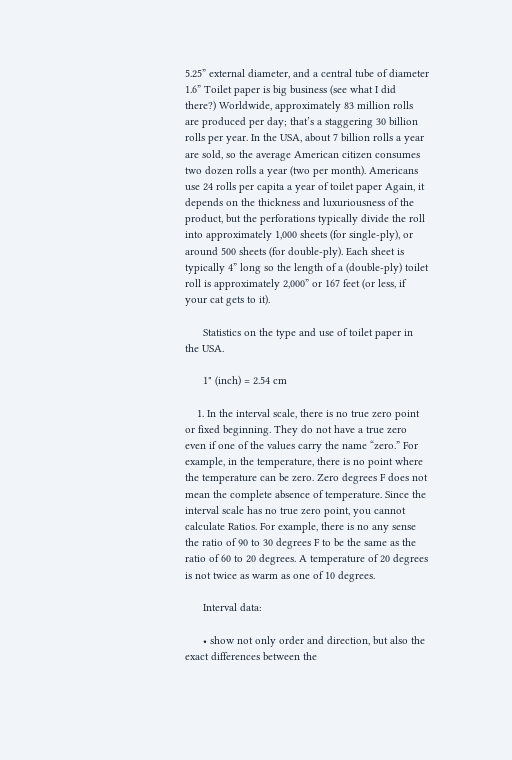5.25” external diameter, and a central tube of diameter 1.6” Toilet paper is big business (see what I did there?) Worldwide, approximately 83 million rolls are produced per day; that’s a staggering 30 billion rolls per year. In the USA, about 7 billion rolls a year are sold, so the average American citizen consumes two dozen rolls a year (two per month). Americans use 24 rolls per capita a year of toilet paper Again, it depends on the thickness and luxuriousness of the product, but the perforations typically divide the roll into approximately 1,000 sheets (for single-ply), or around 500 sheets (for double-ply). Each sheet is typically 4” long so the length of a (double-ply) toilet roll is approximately 2,000” or 167 feet (or less, if your cat gets to it).

      Statistics on the type and use of toilet paper in the USA.

      1" (inch) = 2.54 cm

    1. In the interval scale, there is no true zero point or fixed beginning. They do not have a true zero even if one of the values carry the name “zero.” For example, in the temperature, there is no point where the temperature can be zero. Zero degrees F does not mean the complete absence of temperature. Since the interval scale has no true zero point, you cannot calculate Ratios. For example, there is no any sense the ratio of 90 to 30 degrees F to be the same as the ratio of 60 to 20 degrees. A temperature of 20 degrees is not twice as warm as one of 10 degrees.

      Interval data:

      • show not only order and direction, but also the exact differences between the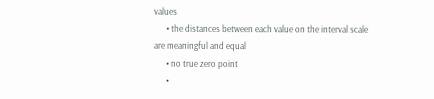values
      • the distances between each value on the interval scale are meaningful and equal
      • no true zero point
      •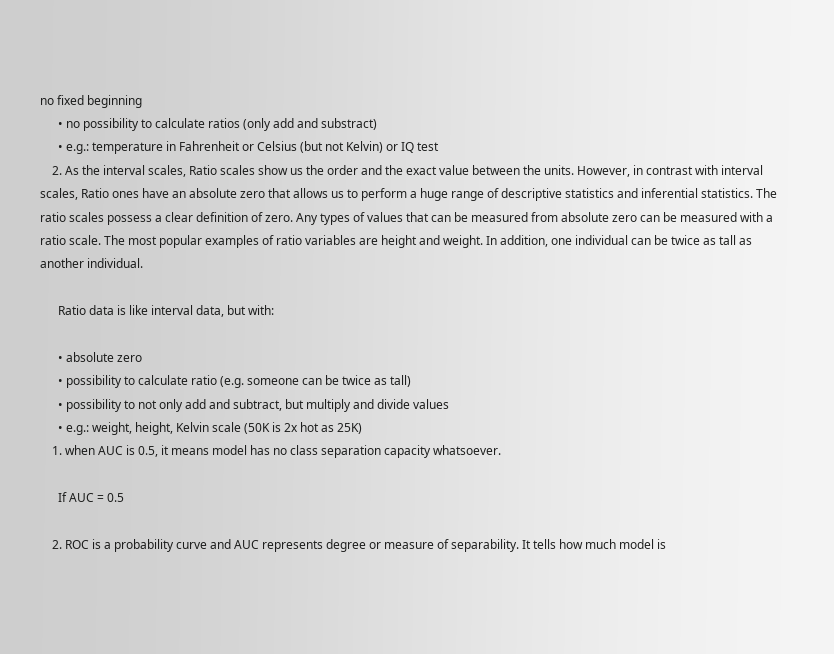no fixed beginning
      • no possibility to calculate ratios (only add and substract)
      • e.g.: temperature in Fahrenheit or Celsius (but not Kelvin) or IQ test
    2. As the interval scales, Ratio scales show us the order and the exact value between the units. However, in contrast with interval scales, Ratio ones have an absolute zero that allows us to perform a huge range of descriptive statistics and inferential statistics. The ratio scales possess a clear definition of zero. Any types of values that can be measured from absolute zero can be measured with a ratio scale. The most popular examples of ratio variables are height and weight. In addition, one individual can be twice as tall as another individual.

      Ratio data is like interval data, but with:

      • absolute zero
      • possibility to calculate ratio (e.g. someone can be twice as tall)
      • possibility to not only add and subtract, but multiply and divide values
      • e.g.: weight, height, Kelvin scale (50K is 2x hot as 25K)
    1. when AUC is 0.5, it means model has no class separation capacity whatsoever.

      If AUC = 0.5

    2. ROC is a probability curve and AUC represents degree or measure of separability. It tells how much model is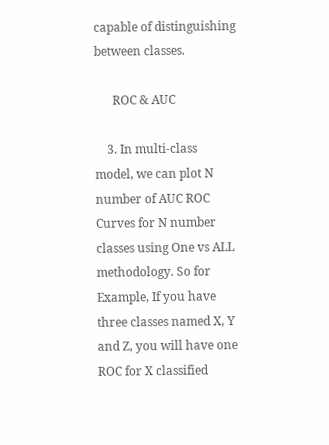capable of distinguishing between classes.

      ROC & AUC

    3. In multi-class model, we can plot N number of AUC ROC Curves for N number classes using One vs ALL methodology. So for Example, If you have three classes named X, Y and Z, you will have one ROC for X classified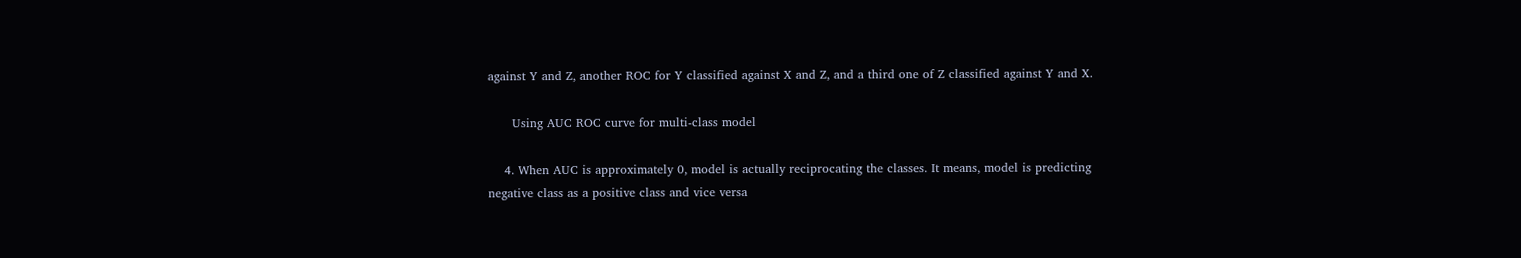against Y and Z, another ROC for Y classified against X and Z, and a third one of Z classified against Y and X.

      Using AUC ROC curve for multi-class model

    4. When AUC is approximately 0, model is actually reciprocating the classes. It means, model is predicting negative class as a positive class and vice versa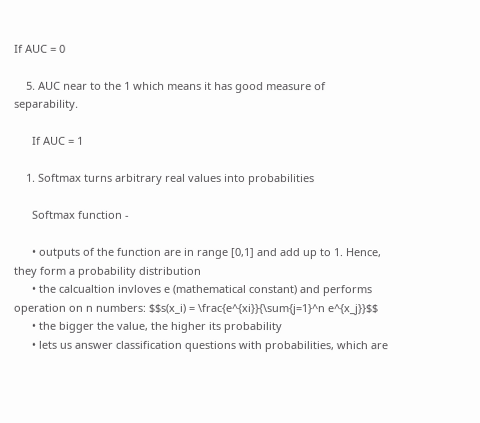If AUC = 0

    5. AUC near to the 1 which means it has good measure of separability.

      If AUC = 1

    1. Softmax turns arbitrary real values into probabilities

      Softmax function -

      • outputs of the function are in range [0,1] and add up to 1. Hence, they form a probability distribution
      • the calcualtion invloves e (mathematical constant) and performs operation on n numbers: $$s(x_i) = \frac{e^{xi}}{\sum{j=1}^n e^{x_j}}$$
      • the bigger the value, the higher its probability
      • lets us answer classification questions with probabilities, which are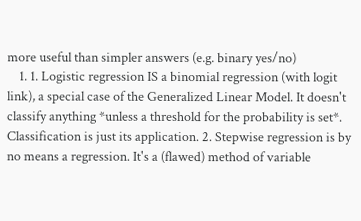more useful than simpler answers (e.g. binary yes/no)
    1. 1. Logistic regression IS a binomial regression (with logit link), a special case of the Generalized Linear Model. It doesn't classify anything *unless a threshold for the probability is set*. Classification is just its application. 2. Stepwise regression is by no means a regression. It's a (flawed) method of variable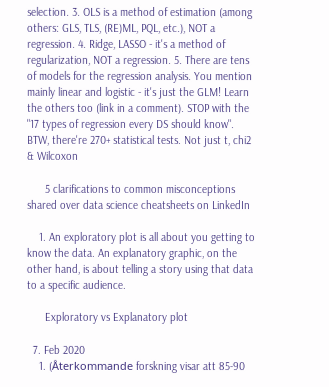selection. 3. OLS is a method of estimation (among others: GLS, TLS, (RE)ML, PQL, etc.), NOT a regression. 4. Ridge, LASSO - it's a method of regularization, NOT a regression. 5. There are tens of models for the regression analysis. You mention mainly linear and logistic - it's just the GLM! Learn the others too (link in a comment). STOP with the "17 types of regression every DS should know". BTW, there're 270+ statistical tests. Not just t, chi2 & Wilcoxon

      5 clarifications to common misconceptions shared over data science cheatsheets on LinkedIn

    1. An exploratory plot is all about you getting to know the data. An explanatory graphic, on the other hand, is about telling a story using that data to a specific audience.

      Exploratory vs Explanatory plot

  7. Feb 2020
    1. (Återkommande forskning visar att 85-90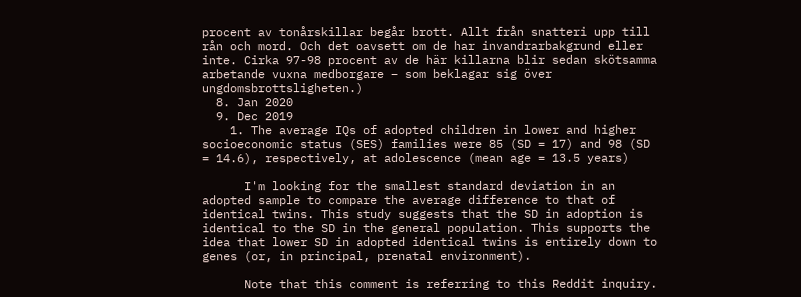procent av tonårskillar begår brott. Allt från snatteri upp till rån och mord. Och det oavsett om de har invandrarbakgrund eller inte. Cirka 97-98 procent av de här killarna blir sedan skötsamma arbetande vuxna medborgare – som beklagar sig över ungdomsbrottsligheten.)
  8. Jan 2020
  9. Dec 2019
    1. The average IQs of adopted children in lower and higher socioeconomic status (SES) families were 85 (SD = 17) and 98 (SD = 14.6), respectively, at adolescence (mean age = 13.5 years)

      I'm looking for the smallest standard deviation in an adopted sample to compare the average difference to that of identical twins. This study suggests that the SD in adoption is identical to the SD in the general population. This supports the idea that lower SD in adopted identical twins is entirely down to genes (or, in principal, prenatal environment).

      Note that this comment is referring to this Reddit inquiry.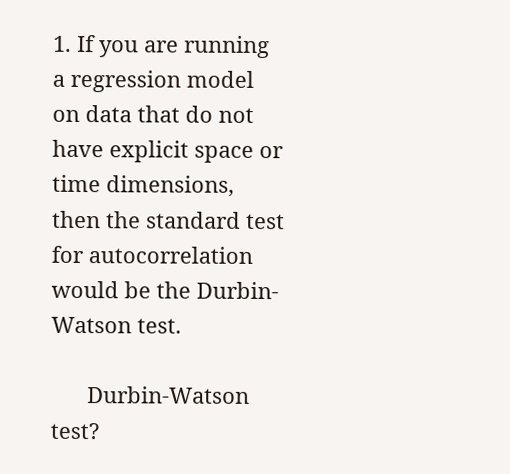1. If you are running a regression model on data that do not have explicit space or time dimensions, then the standard test for autocorrelation would be the Durbin-Watson test.

      Durbin-Watson test?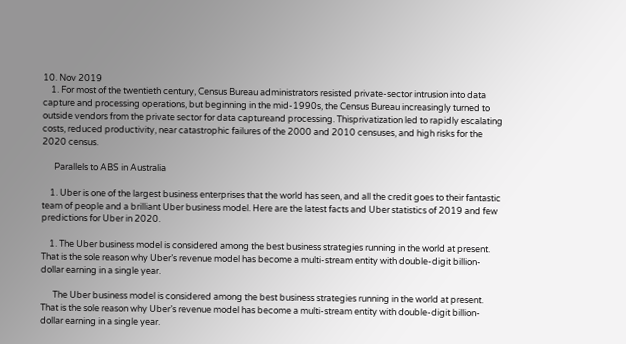10. Nov 2019
    1. For most of the twentieth century, Census Bureau administrators resisted private-sector intrusion into data capture and processing operations, but beginning in the mid-1990s, the Census Bureau increasingly turned to outside vendors from the private sector for data captureand processing. Thisprivatization led to rapidly escalating costs, reduced productivity, near catastrophic failures of the 2000 and 2010 censuses, and high risks for the 2020 census.

      Parallels to ABS in Australia

    1. Uber is one of the largest business enterprises that the world has seen, and all the credit goes to their fantastic team of people and a brilliant Uber business model. Here are the latest facts and Uber statistics of 2019 and few predictions for Uber in 2020.

    1. The Uber business model is considered among the best business strategies running in the world at present. That is the sole reason why Uber’s revenue model has become a multi-stream entity with double-digit billion-dollar earning in a single year.

      The Uber business model is considered among the best business strategies running in the world at present. That is the sole reason why Uber’s revenue model has become a multi-stream entity with double-digit billion-dollar earning in a single year.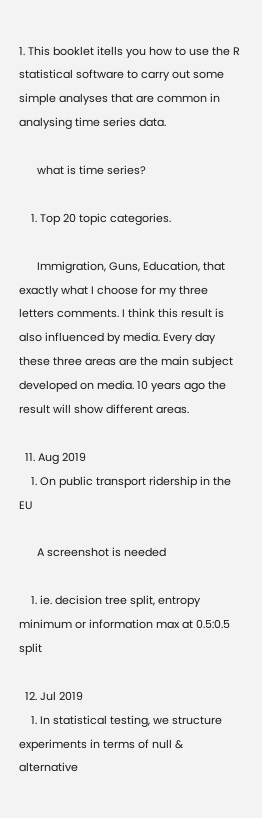1. This booklet itells you how to use the R statistical software to carry out some simple analyses that are common in analysing time series data.

      what is time series?

    1. Top 20 topic categories.

      Immigration, Guns, Education, that exactly what I choose for my three letters comments. I think this result is also influenced by media. Every day these three areas are the main subject developed on media. 10 years ago the result will show different areas.

  11. Aug 2019
    1. On public transport ridership in the EU

      A screenshot is needed

    1. ie. decision tree split, entropy minimum or information max at 0.5:0.5 split

  12. Jul 2019
    1. In statistical testing, we structure experiments in terms of null & alternative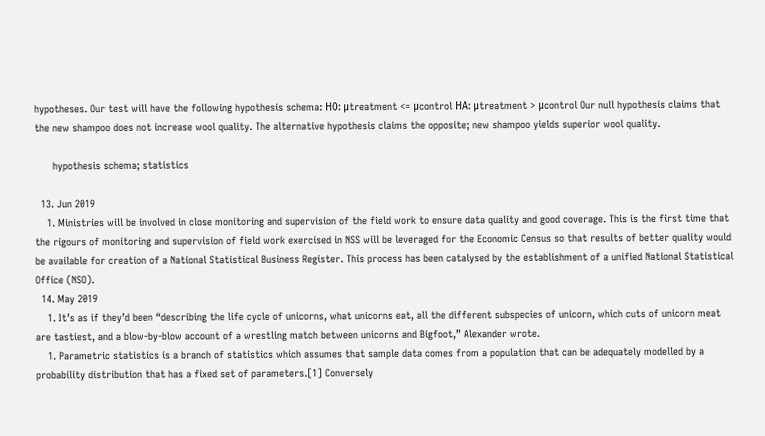hypotheses. Our test will have the following hypothesis schema: Η0: μtreatment <= μcontrol ΗA: μtreatment > μcontrol Our null hypothesis claims that the new shampoo does not increase wool quality. The alternative hypothesis claims the opposite; new shampoo yields superior wool quality.

      hypothesis schema; statistics

  13. Jun 2019
    1. Ministries will be involved in close monitoring and supervision of the field work to ensure data quality and good coverage. This is the first time that the rigours of monitoring and supervision of field work exercised in NSS will be leveraged for the Economic Census so that results of better quality would be available for creation of a National Statistical Business Register. This process has been catalysed by the establishment of a unified National Statistical Office (NSO).
  14. May 2019
    1. It’s as if they’d been “describing the life cycle of unicorns, what unicorns eat, all the different subspecies of unicorn, which cuts of unicorn meat are tastiest, and a blow-by-blow account of a wrestling match between unicorns and Bigfoot,” Alexander wrote.
    1. Parametric statistics is a branch of statistics which assumes that sample data comes from a population that can be adequately modelled by a probability distribution that has a fixed set of parameters.[1] Conversely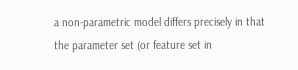a non-parametric model differs precisely in that the parameter set (or feature set in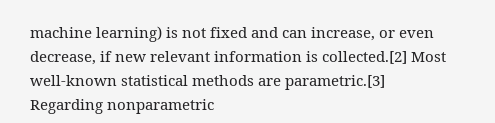machine learning) is not fixed and can increase, or even decrease, if new relevant information is collected.[2] Most well-known statistical methods are parametric.[3] Regarding nonparametric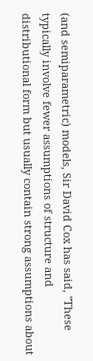(and semiparametric) models, Sir David Cox has said, "These typically involve fewer assumptions of structure and distributional form but usually contain strong assumptions about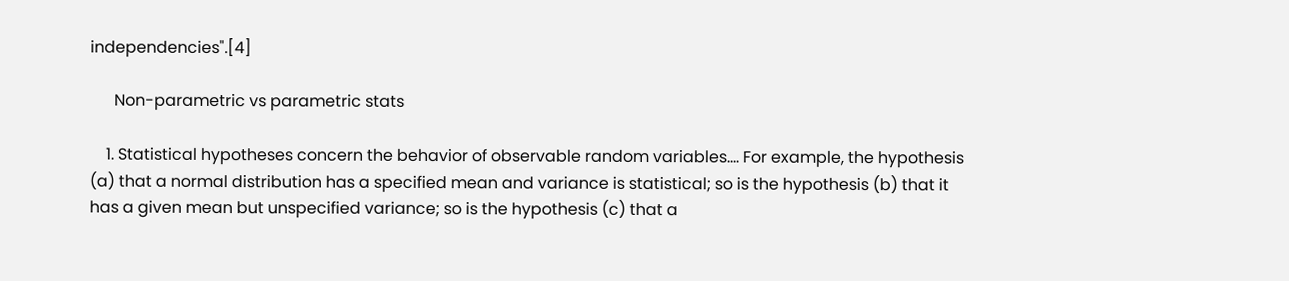independencies".[4]

      Non-parametric vs parametric stats

    1. Statistical hypotheses concern the behavior of observable random variables.... For example, the hypothesis (a) that a normal distribution has a specified mean and variance is statistical; so is the hypothesis (b) that it has a given mean but unspecified variance; so is the hypothesis (c) that a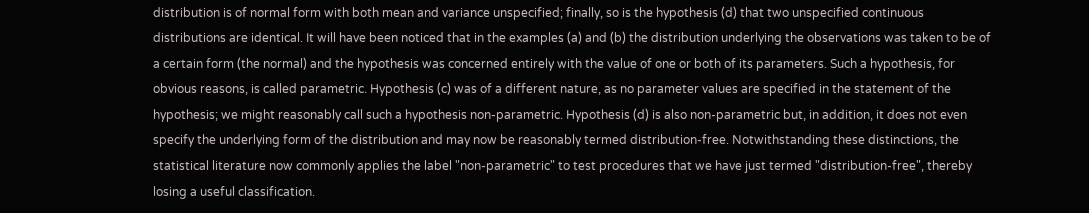distribution is of normal form with both mean and variance unspecified; finally, so is the hypothesis (d) that two unspecified continuous distributions are identical. It will have been noticed that in the examples (a) and (b) the distribution underlying the observations was taken to be of a certain form (the normal) and the hypothesis was concerned entirely with the value of one or both of its parameters. Such a hypothesis, for obvious reasons, is called parametric. Hypothesis (c) was of a different nature, as no parameter values are specified in the statement of the hypothesis; we might reasonably call such a hypothesis non-parametric. Hypothesis (d) is also non-parametric but, in addition, it does not even specify the underlying form of the distribution and may now be reasonably termed distribution-free. Notwithstanding these distinctions, the statistical literature now commonly applies the label "non-parametric" to test procedures that we have just termed "distribution-free", thereby losing a useful classification.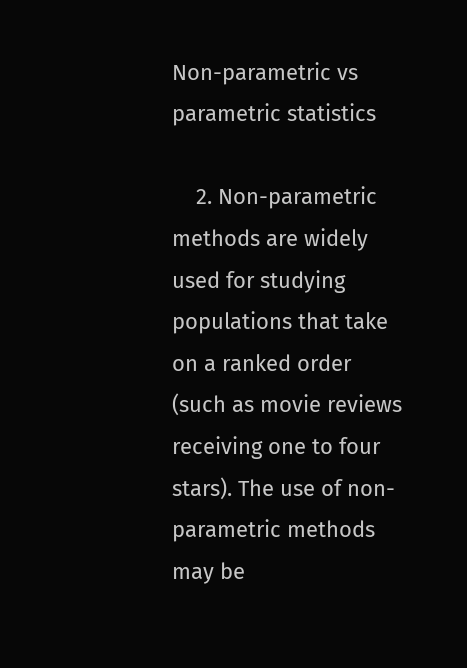Non-parametric vs parametric statistics

    2. Non-parametric methods are widely used for studying populations that take on a ranked order (such as movie reviews receiving one to four stars). The use of non-parametric methods may be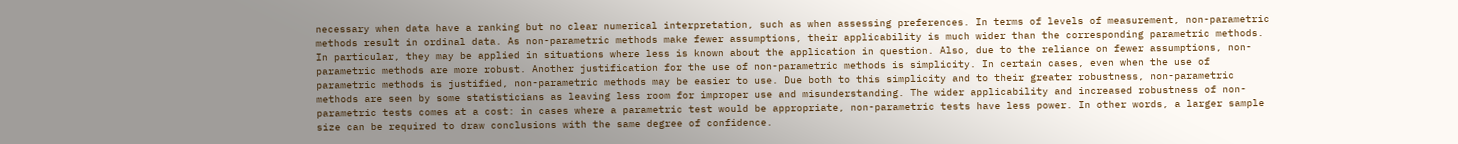necessary when data have a ranking but no clear numerical interpretation, such as when assessing preferences. In terms of levels of measurement, non-parametric methods result in ordinal data. As non-parametric methods make fewer assumptions, their applicability is much wider than the corresponding parametric methods. In particular, they may be applied in situations where less is known about the application in question. Also, due to the reliance on fewer assumptions, non-parametric methods are more robust. Another justification for the use of non-parametric methods is simplicity. In certain cases, even when the use of parametric methods is justified, non-parametric methods may be easier to use. Due both to this simplicity and to their greater robustness, non-parametric methods are seen by some statisticians as leaving less room for improper use and misunderstanding. The wider applicability and increased robustness of non-parametric tests comes at a cost: in cases where a parametric test would be appropriate, non-parametric tests have less power. In other words, a larger sample size can be required to draw conclusions with the same degree of confidence.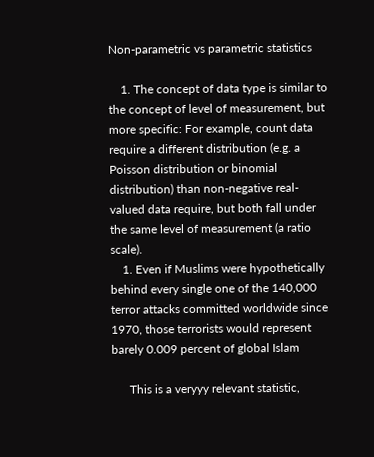Non-parametric vs parametric statistics

    1. The concept of data type is similar to the concept of level of measurement, but more specific: For example, count data require a different distribution (e.g. a Poisson distribution or binomial distribution) than non-negative real-valued data require, but both fall under the same level of measurement (a ratio scale).
    1. Even if Muslims were hypothetically behind every single one of the 140,000 terror attacks committed worldwide since 1970, those terrorists would represent barely 0.009 percent of global Islam

      This is a veryyy relevant statistic,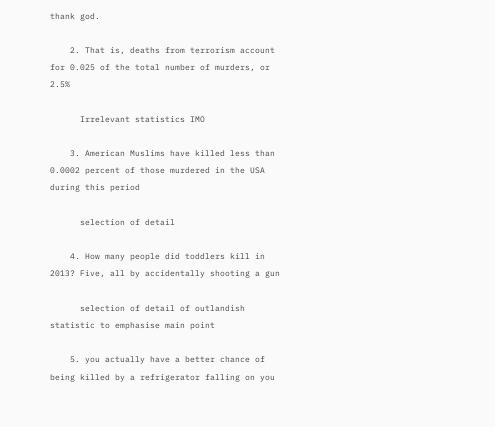thank god.

    2. That is, deaths from terrorism account for 0.025 of the total number of murders, or 2.5%

      Irrelevant statistics IMO

    3. American Muslims have killed less than 0.0002 percent of those murdered in the USA during this period

      selection of detail

    4. How many people did toddlers kill in 2013? Five, all by accidentally shooting a gun

      selection of detail of outlandish statistic to emphasise main point

    5. you actually have a better chance of being killed by a refrigerator falling on you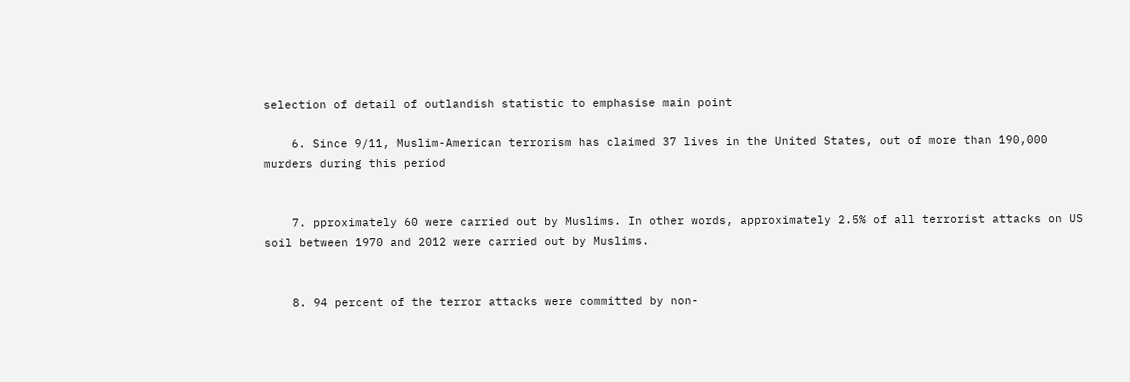selection of detail of outlandish statistic to emphasise main point

    6. Since 9/11, Muslim-American terrorism has claimed 37 lives in the United States, out of more than 190,000 murders during this period


    7. pproximately 60 were carried out by Muslims. In other words, approximately 2.5% of all terrorist attacks on US soil between 1970 and 2012 were carried out by Muslims.


    8. 94 percent of the terror attacks were committed by non-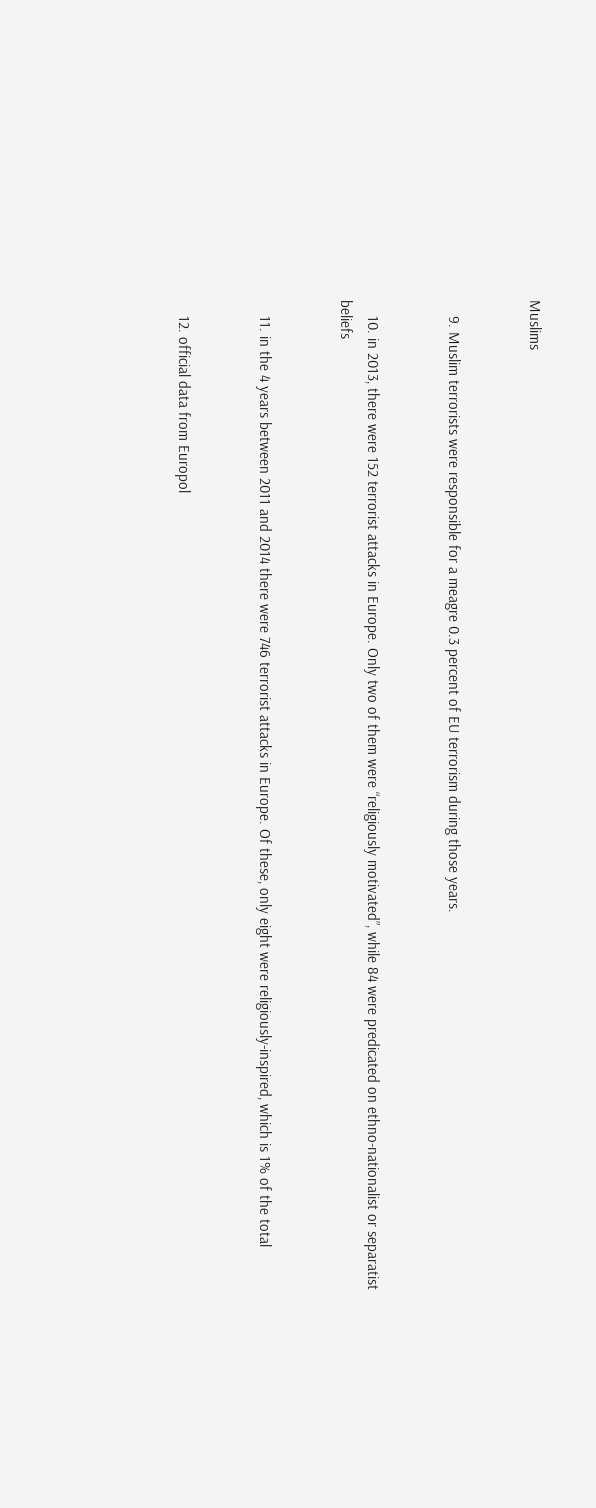Muslims


    9. Muslim terrorists were responsible for a meagre 0.3 percent of EU terrorism during those years.


    10. in 2013, there were 152 terrorist attacks in Europe. Only two of them were “religiously motivated”, while 84 were predicated on ethno-nationalist or separatist beliefs


    11. in the 4 years between 2011 and 2014 there were 746 terrorist attacks in Europe. Of these, only eight were religiously-inspired, which is 1% of the total


    12. official data from Europol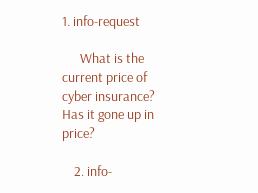1. info-request

      What is the current price of cyber insurance? Has it gone up in price?

    2. info-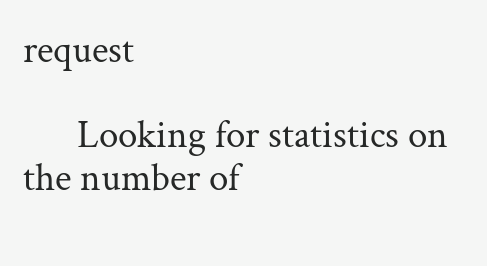request

      Looking for statistics on the number of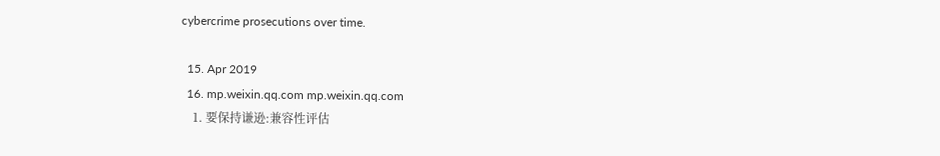cybercrime prosecutions over time.

  15. Apr 2019
  16. mp.weixin.qq.com mp.weixin.qq.com
    1. 要保持谦逊:兼容性评估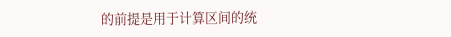的前提是用于计算区间的统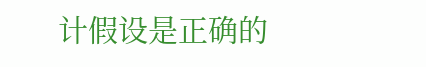计假设是正确的